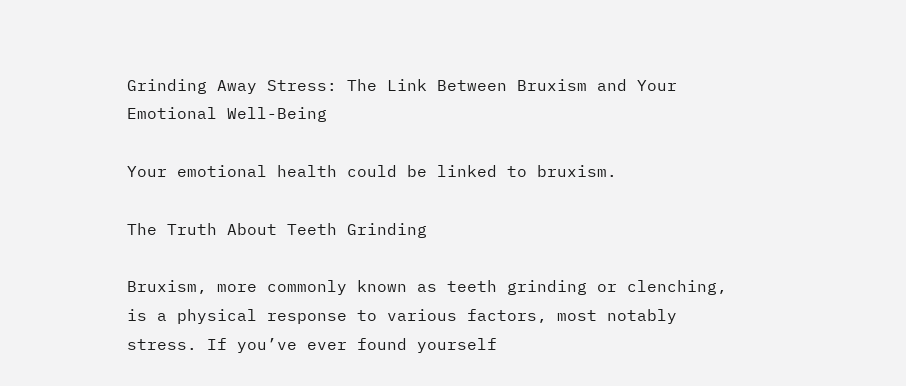Grinding Away Stress: The Link Between Bruxism and Your Emotional Well-Being

Your emotional health could be linked to bruxism.

The Truth About Teeth Grinding

Bruxism, more commonly known as teeth grinding or clenching, is a physical response to various factors, most notably stress. If you’ve ever found yourself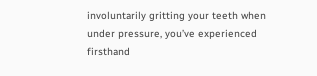involuntarily gritting your teeth when under pressure, you’ve experienced firsthand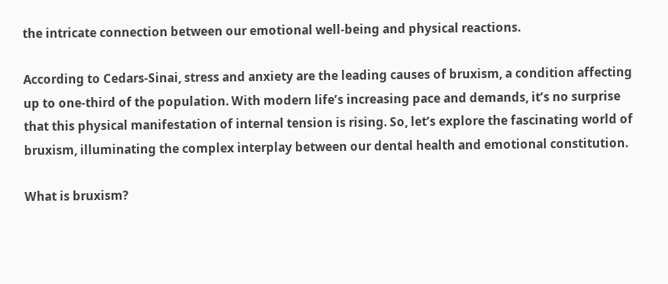the intricate connection between our emotional well-being and physical reactions.

According to Cedars-Sinai, stress and anxiety are the leading causes of bruxism, a condition affecting up to one-third of the population. With modern life’s increasing pace and demands, it’s no surprise that this physical manifestation of internal tension is rising. So, let’s explore the fascinating world of bruxism, illuminating the complex interplay between our dental health and emotional constitution.

What is bruxism?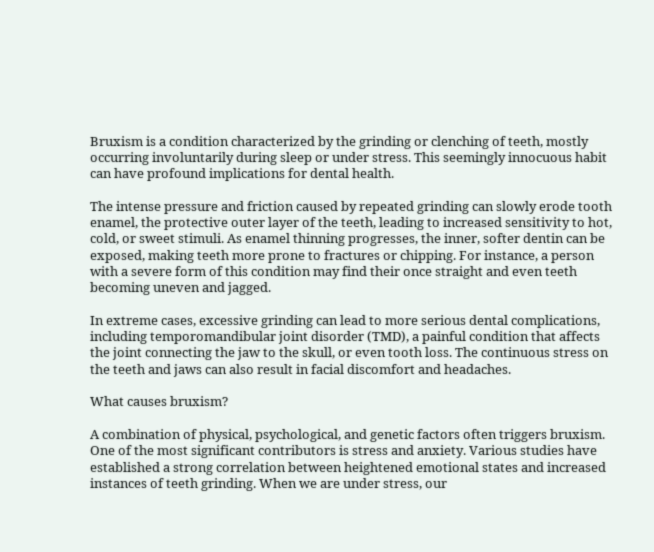Bruxism is a condition characterized by the grinding or clenching of teeth, mostly occurring involuntarily during sleep or under stress. This seemingly innocuous habit can have profound implications for dental health.

The intense pressure and friction caused by repeated grinding can slowly erode tooth enamel, the protective outer layer of the teeth, leading to increased sensitivity to hot, cold, or sweet stimuli. As enamel thinning progresses, the inner, softer dentin can be exposed, making teeth more prone to fractures or chipping. For instance, a person with a severe form of this condition may find their once straight and even teeth becoming uneven and jagged.

In extreme cases, excessive grinding can lead to more serious dental complications, including temporomandibular joint disorder (TMD), a painful condition that affects the joint connecting the jaw to the skull, or even tooth loss. The continuous stress on the teeth and jaws can also result in facial discomfort and headaches.

What causes bruxism?

A combination of physical, psychological, and genetic factors often triggers bruxism. One of the most significant contributors is stress and anxiety. Various studies have established a strong correlation between heightened emotional states and increased instances of teeth grinding. When we are under stress, our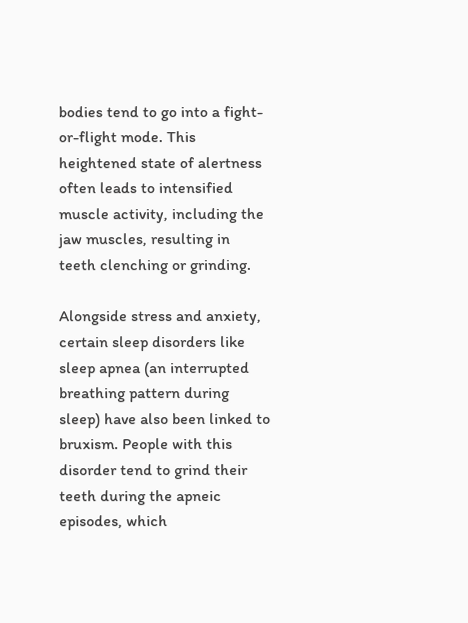bodies tend to go into a fight-or-flight mode. This heightened state of alertness often leads to intensified muscle activity, including the jaw muscles, resulting in teeth clenching or grinding.

Alongside stress and anxiety, certain sleep disorders like sleep apnea (an interrupted breathing pattern during sleep) have also been linked to bruxism. People with this disorder tend to grind their teeth during the apneic episodes, which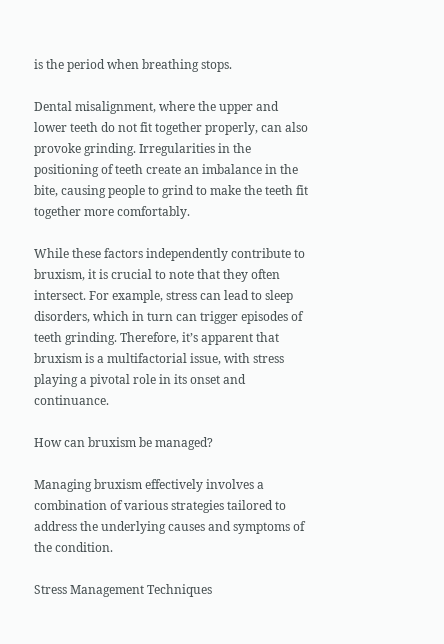is the period when breathing stops.

Dental misalignment, where the upper and lower teeth do not fit together properly, can also provoke grinding. Irregularities in the positioning of teeth create an imbalance in the bite, causing people to grind to make the teeth fit together more comfortably.

While these factors independently contribute to bruxism, it is crucial to note that they often intersect. For example, stress can lead to sleep disorders, which in turn can trigger episodes of teeth grinding. Therefore, it’s apparent that bruxism is a multifactorial issue, with stress playing a pivotal role in its onset and continuance.

How can bruxism be managed?

Managing bruxism effectively involves a combination of various strategies tailored to address the underlying causes and symptoms of the condition.

Stress Management Techniques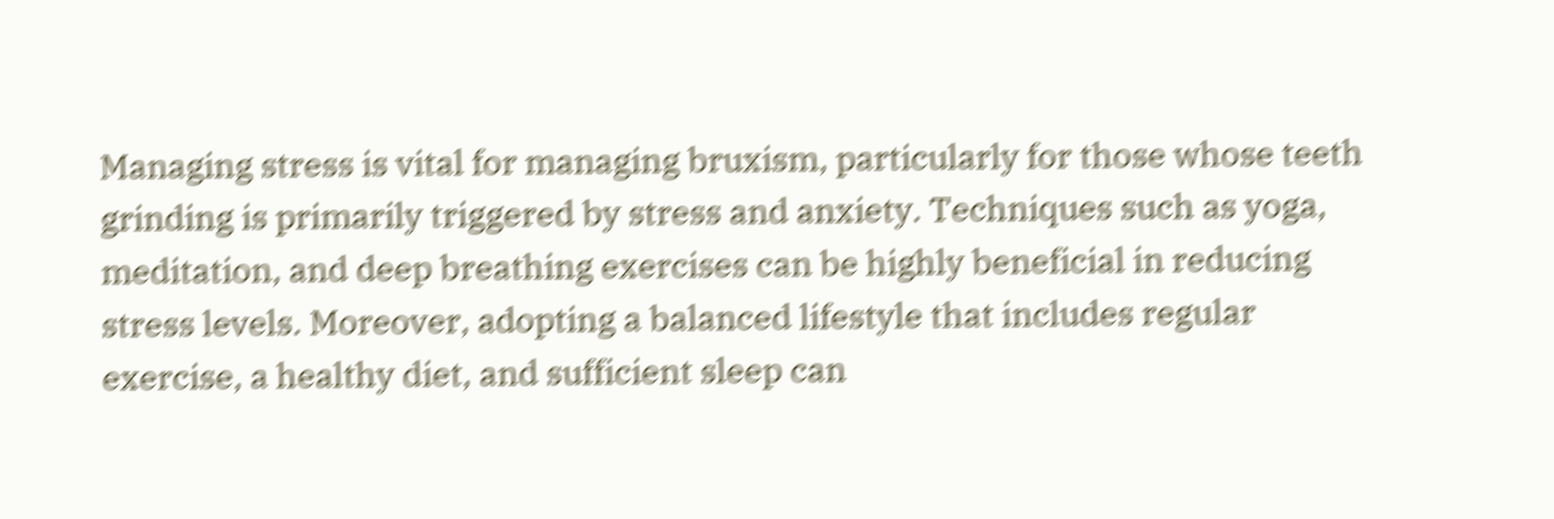Managing stress is vital for managing bruxism, particularly for those whose teeth grinding is primarily triggered by stress and anxiety. Techniques such as yoga, meditation, and deep breathing exercises can be highly beneficial in reducing stress levels. Moreover, adopting a balanced lifestyle that includes regular exercise, a healthy diet, and sufficient sleep can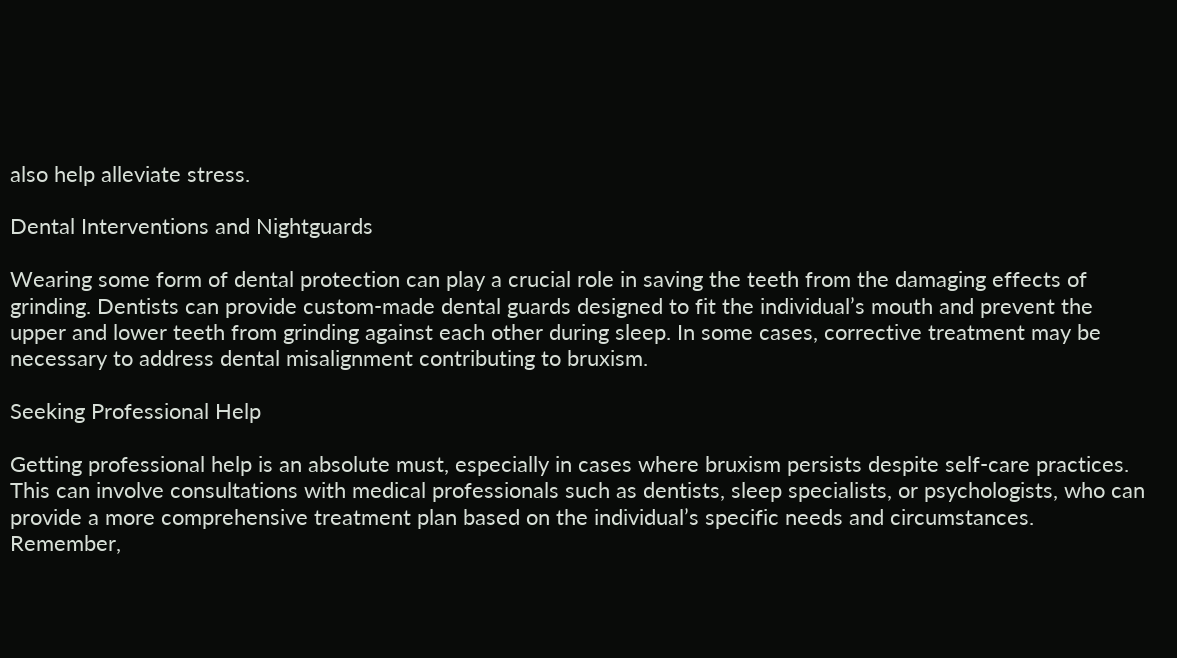also help alleviate stress.

Dental Interventions and Nightguards

Wearing some form of dental protection can play a crucial role in saving the teeth from the damaging effects of grinding. Dentists can provide custom-made dental guards designed to fit the individual’s mouth and prevent the upper and lower teeth from grinding against each other during sleep. In some cases, corrective treatment may be necessary to address dental misalignment contributing to bruxism.

Seeking Professional Help

Getting professional help is an absolute must, especially in cases where bruxism persists despite self-care practices. This can involve consultations with medical professionals such as dentists, sleep specialists, or psychologists, who can provide a more comprehensive treatment plan based on the individual’s specific needs and circumstances. Remember,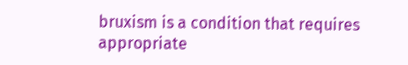bruxism is a condition that requires appropriate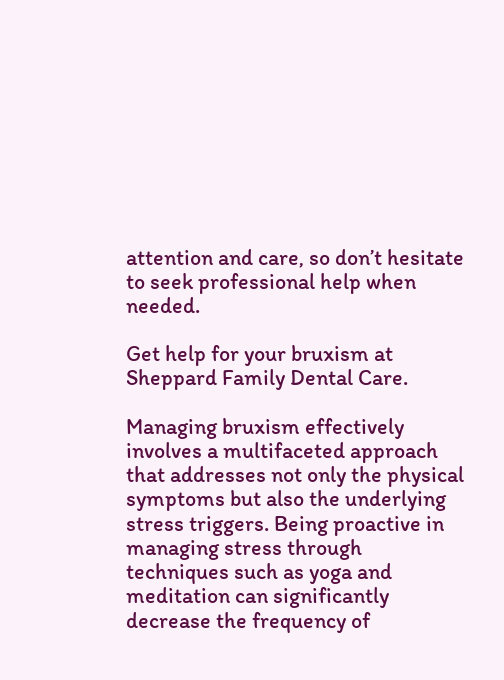attention and care, so don’t hesitate to seek professional help when needed.

Get help for your bruxism at Sheppard Family Dental Care.

Managing bruxism effectively involves a multifaceted approach that addresses not only the physical symptoms but also the underlying stress triggers. Being proactive in managing stress through techniques such as yoga and meditation can significantly decrease the frequency of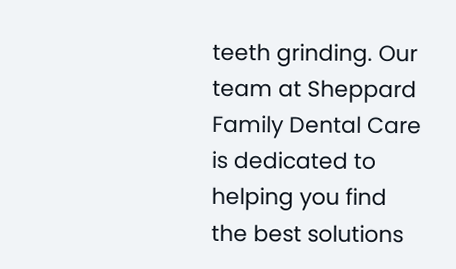teeth grinding. Our team at Sheppard Family Dental Care is dedicated to helping you find the best solutions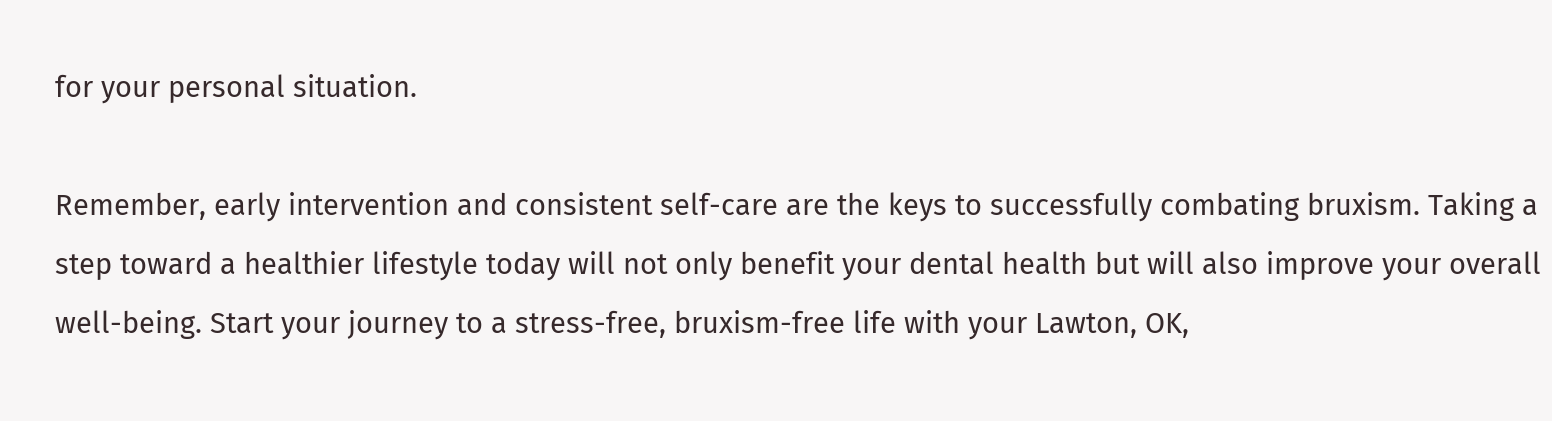for your personal situation.

Remember, early intervention and consistent self-care are the keys to successfully combating bruxism. Taking a step toward a healthier lifestyle today will not only benefit your dental health but will also improve your overall well-being. Start your journey to a stress-free, bruxism-free life with your Lawton, OK,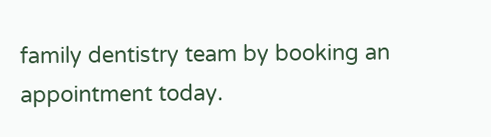family dentistry team by booking an appointment today.